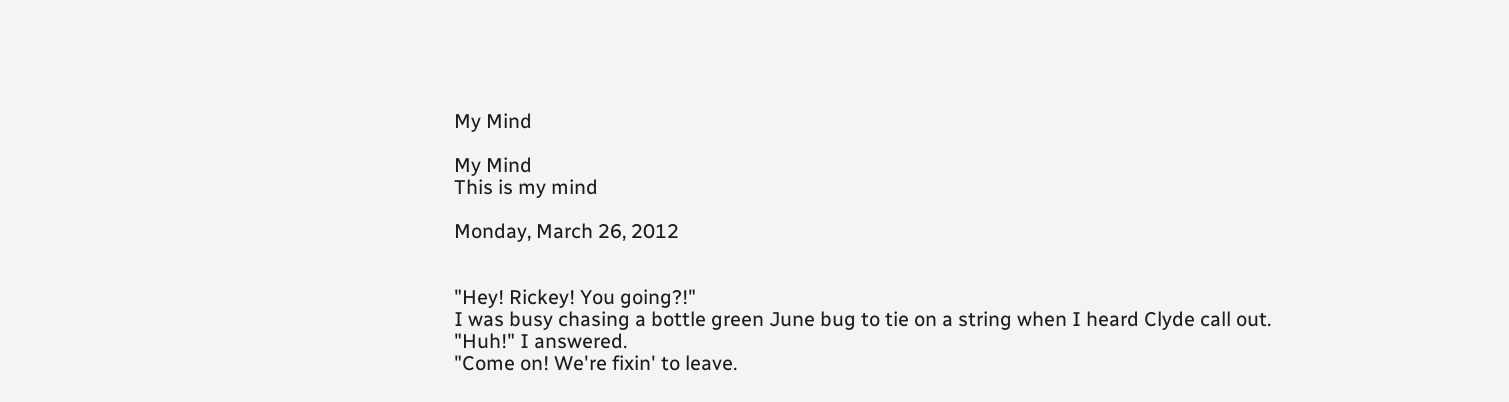My Mind

My Mind
This is my mind

Monday, March 26, 2012


"Hey! Rickey! You going?!"
I was busy chasing a bottle green June bug to tie on a string when I heard Clyde call out.
"Huh!" I answered.
"Come on! We're fixin' to leave.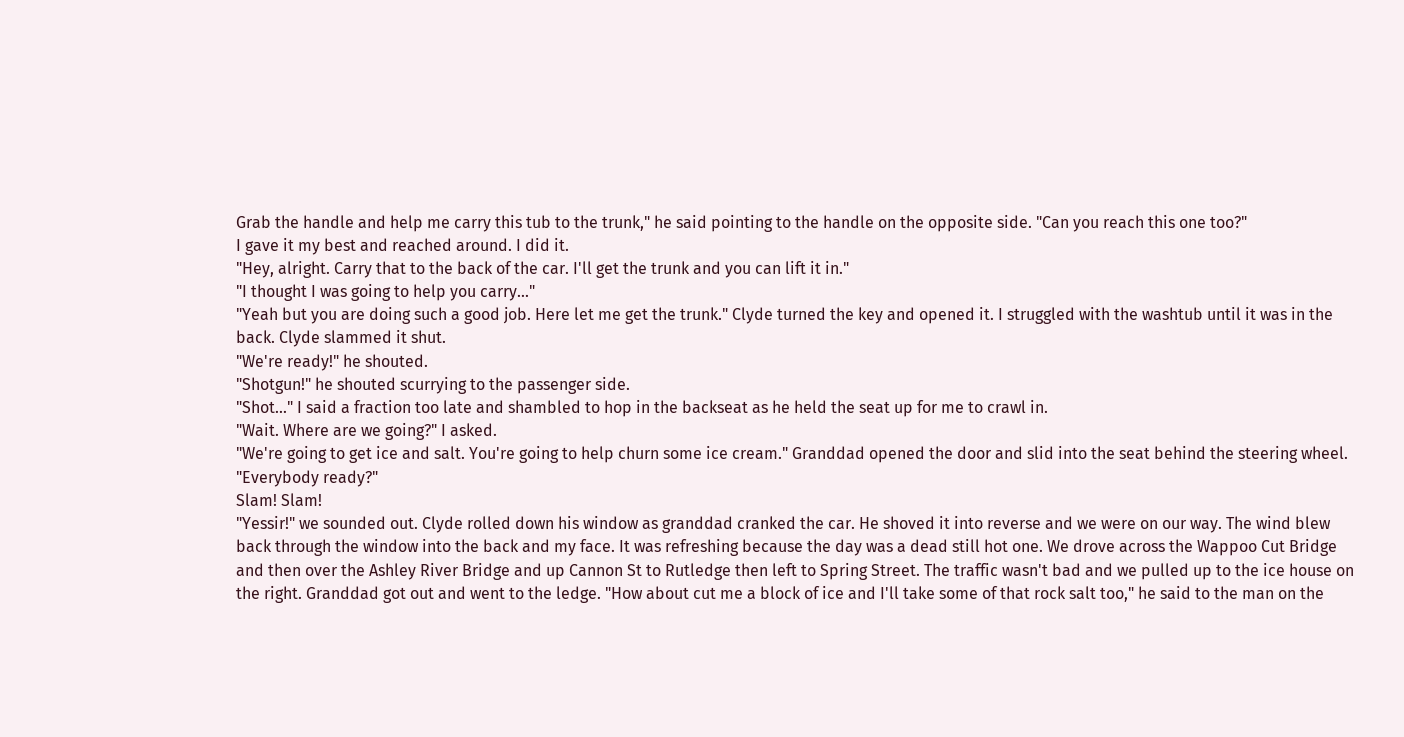Grab the handle and help me carry this tub to the trunk," he said pointing to the handle on the opposite side. "Can you reach this one too?"
I gave it my best and reached around. I did it.
"Hey, alright. Carry that to the back of the car. I'll get the trunk and you can lift it in."
"I thought I was going to help you carry..."
"Yeah but you are doing such a good job. Here let me get the trunk." Clyde turned the key and opened it. I struggled with the washtub until it was in the back. Clyde slammed it shut.
"We're ready!" he shouted.
"Shotgun!" he shouted scurrying to the passenger side.
"Shot..." I said a fraction too late and shambled to hop in the backseat as he held the seat up for me to crawl in.
"Wait. Where are we going?" I asked.
"We're going to get ice and salt. You're going to help churn some ice cream." Granddad opened the door and slid into the seat behind the steering wheel. "Everybody ready?"
Slam! Slam!
"Yessir!" we sounded out. Clyde rolled down his window as granddad cranked the car. He shoved it into reverse and we were on our way. The wind blew back through the window into the back and my face. It was refreshing because the day was a dead still hot one. We drove across the Wappoo Cut Bridge and then over the Ashley River Bridge and up Cannon St to Rutledge then left to Spring Street. The traffic wasn't bad and we pulled up to the ice house on the right. Granddad got out and went to the ledge. "How about cut me a block of ice and I'll take some of that rock salt too," he said to the man on the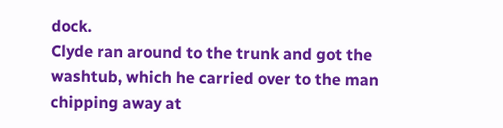dock.
Clyde ran around to the trunk and got the washtub, which he carried over to the man chipping away at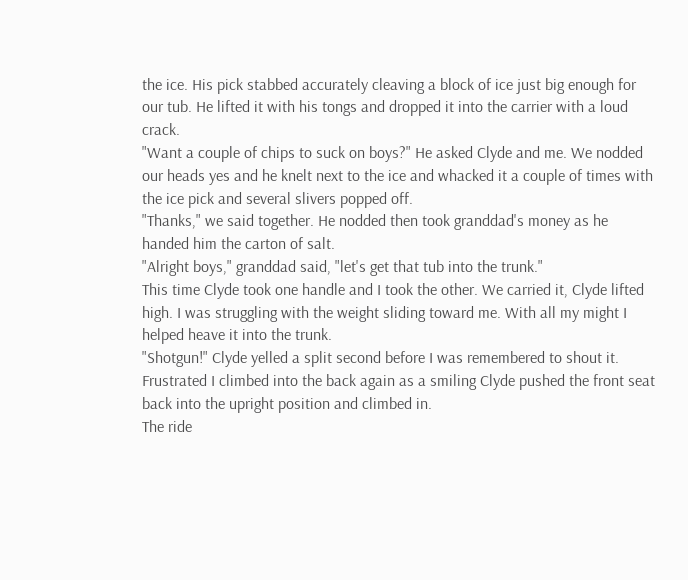the ice. His pick stabbed accurately cleaving a block of ice just big enough for our tub. He lifted it with his tongs and dropped it into the carrier with a loud crack.
"Want a couple of chips to suck on boys?" He asked Clyde and me. We nodded our heads yes and he knelt next to the ice and whacked it a couple of times with the ice pick and several slivers popped off.
"Thanks," we said together. He nodded then took granddad's money as he handed him the carton of salt.
"Alright boys," granddad said, "let's get that tub into the trunk."
This time Clyde took one handle and I took the other. We carried it, Clyde lifted high. I was struggling with the weight sliding toward me. With all my might I helped heave it into the trunk.
"Shotgun!" Clyde yelled a split second before I was remembered to shout it. Frustrated I climbed into the back again as a smiling Clyde pushed the front seat back into the upright position and climbed in.
The ride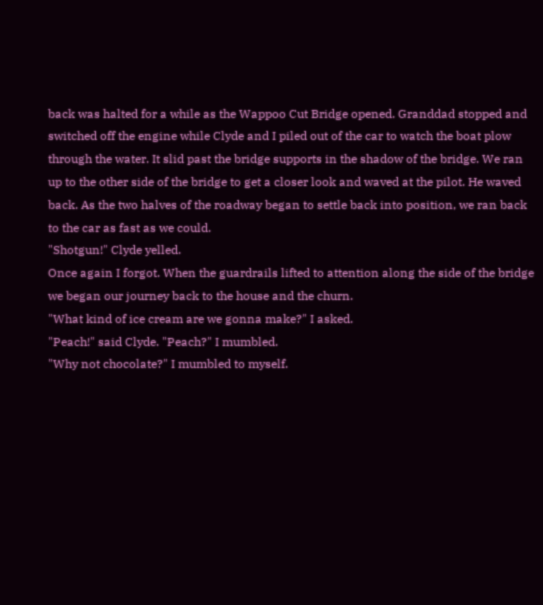back was halted for a while as the Wappoo Cut Bridge opened. Granddad stopped and switched off the engine while Clyde and I piled out of the car to watch the boat plow through the water. It slid past the bridge supports in the shadow of the bridge. We ran up to the other side of the bridge to get a closer look and waved at the pilot. He waved back. As the two halves of the roadway began to settle back into position, we ran back to the car as fast as we could.
"Shotgun!" Clyde yelled.
Once again I forgot. When the guardrails lifted to attention along the side of the bridge we began our journey back to the house and the churn.
"What kind of ice cream are we gonna make?" I asked.
"Peach!" said Clyde. "Peach?" I mumbled.
"Why not chocolate?" I mumbled to myself.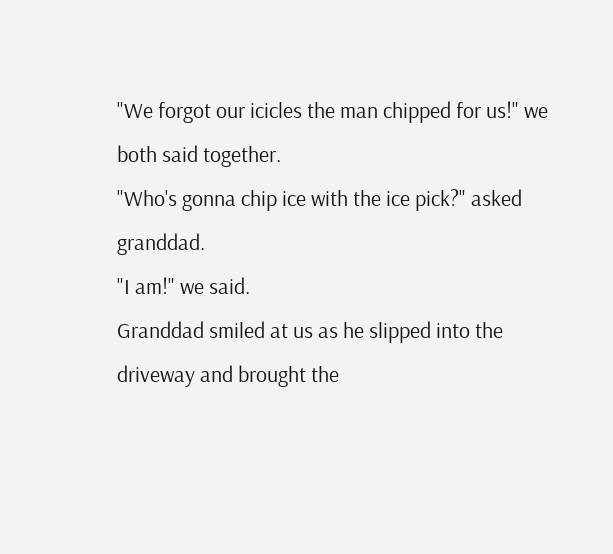"We forgot our icicles the man chipped for us!" we both said together.
"Who's gonna chip ice with the ice pick?" asked granddad.
"I am!" we said.
Granddad smiled at us as he slipped into the driveway and brought the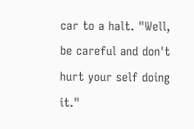car to a halt. "Well, be careful and don't hurt your self doing it."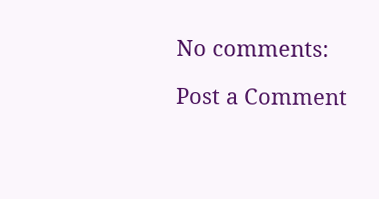No comments:

Post a Comment